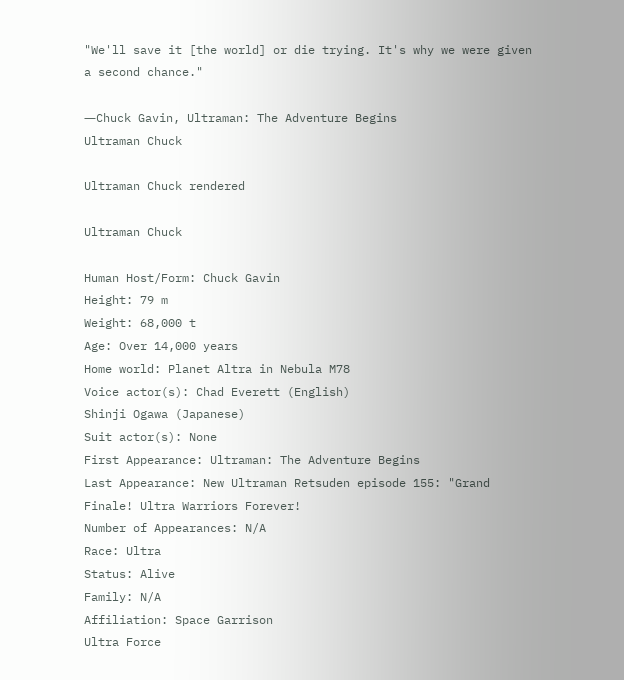"We'll save it [the world] or die trying. It's why we were given a second chance."

―Chuck Gavin, Ultraman: The Adventure Begins
Ultraman Chuck

Ultraman Chuck rendered

Ultraman Chuck

Human Host/Form: Chuck Gavin
Height: 79 m
Weight: 68,000 t
Age: Over 14,000 years
Home world: Planet Altra in Nebula M78
Voice actor(s): Chad Everett (English)
Shinji Ogawa (Japanese)
Suit actor(s): None
First Appearance: Ultraman: The Adventure Begins
Last Appearance: New Ultraman Retsuden episode 155: "Grand Finale! Ultra Warriors Forever!
Number of Appearances: N/A
Race: Ultra
Status: Alive
Family: N/A
Affiliation: Space Garrison
Ultra Force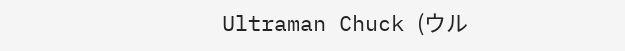Ultraman Chuck (ウル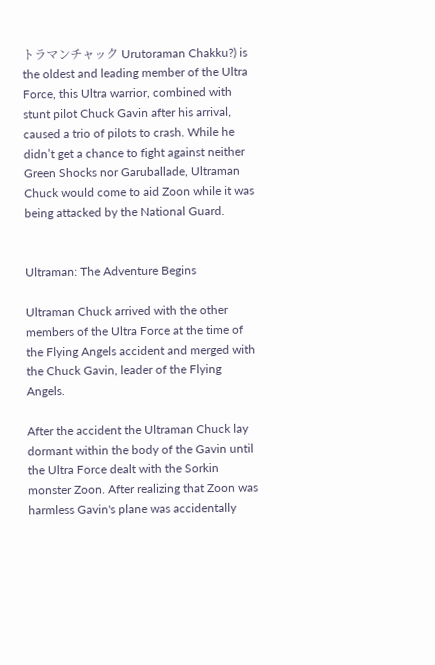トラマンチャック Urutoraman Chakku?) is the oldest and leading member of the Ultra Force, this Ultra warrior, combined with stunt pilot Chuck Gavin after his arrival, caused a trio of pilots to crash. While he didn’t get a chance to fight against neither Green Shocks nor Garuballade, Ultraman Chuck would come to aid Zoon while it was being attacked by the National Guard.


Ultraman: The Adventure Begins

Ultraman Chuck arrived with the other members of the Ultra Force at the time of the Flying Angels accident and merged with the Chuck Gavin, leader of the Flying Angels.

After the accident the Ultraman Chuck lay dormant within the body of the Gavin until the Ultra Force dealt with the Sorkin monster Zoon. After realizing that Zoon was harmless Gavin's plane was accidentally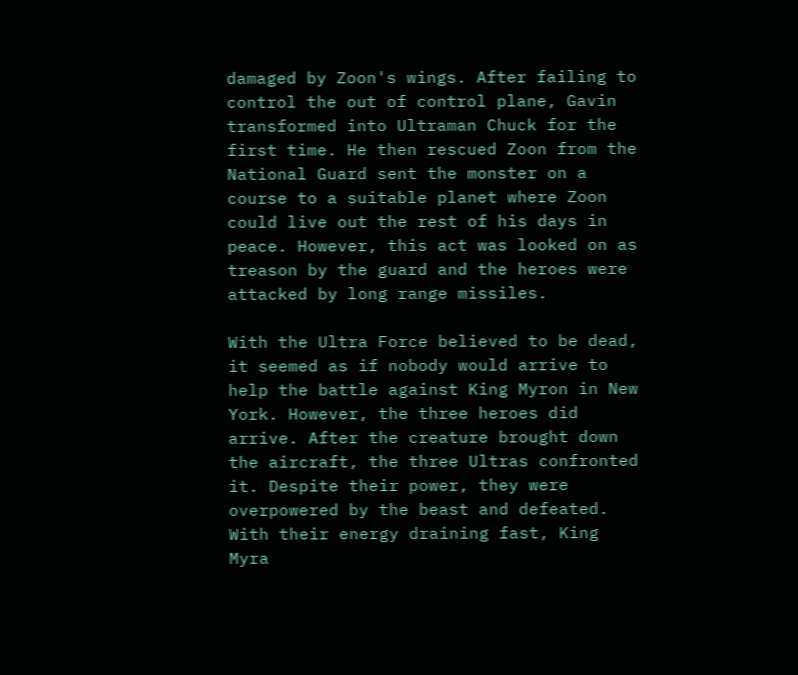damaged by Zoon's wings. After failing to control the out of control plane, Gavin transformed into Ultraman Chuck for the first time. He then rescued Zoon from the National Guard sent the monster on a course to a suitable planet where Zoon could live out the rest of his days in peace. However, this act was looked on as treason by the guard and the heroes were attacked by long range missiles.

With the Ultra Force believed to be dead, it seemed as if nobody would arrive to help the battle against King Myron in New York. However, the three heroes did arrive. After the creature brought down the aircraft, the three Ultras confronted it. Despite their power, they were overpowered by the beast and defeated. With their energy draining fast, King Myra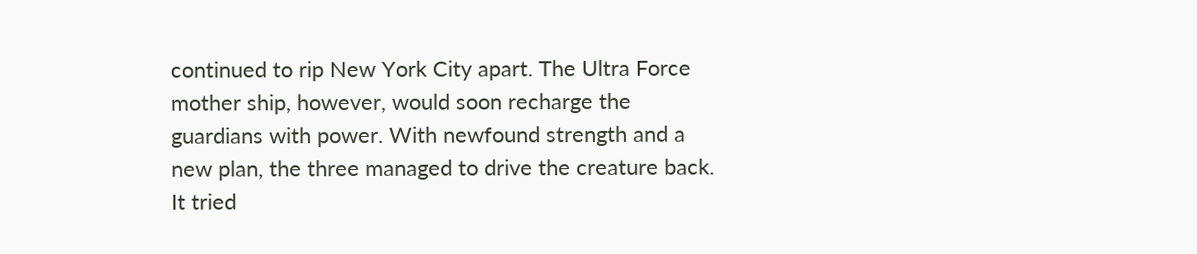continued to rip New York City apart. The Ultra Force mother ship, however, would soon recharge the guardians with power. With newfound strength and a new plan, the three managed to drive the creature back. It tried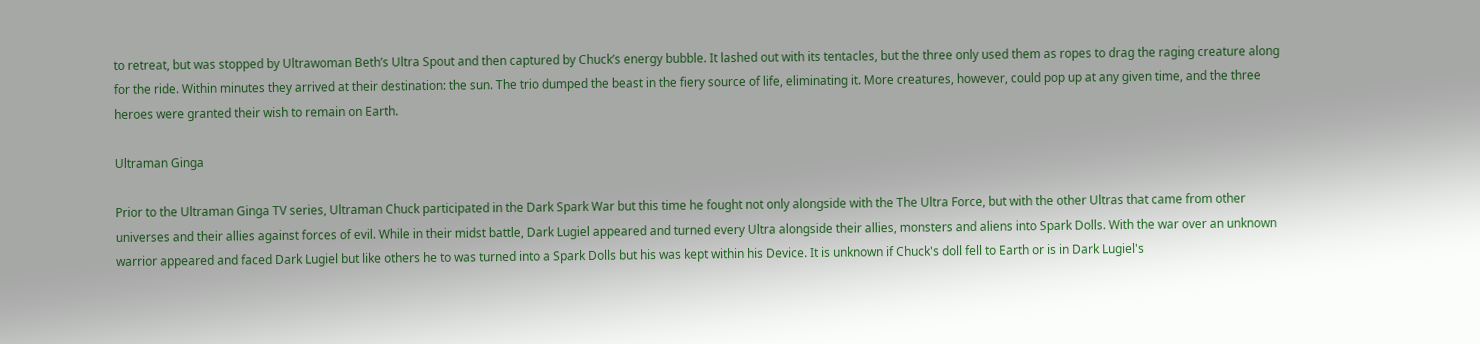to retreat, but was stopped by Ultrawoman Beth’s Ultra Spout and then captured by Chuck’s energy bubble. It lashed out with its tentacles, but the three only used them as ropes to drag the raging creature along for the ride. Within minutes they arrived at their destination: the sun. The trio dumped the beast in the fiery source of life, eliminating it. More creatures, however, could pop up at any given time, and the three heroes were granted their wish to remain on Earth.

Ultraman Ginga

Prior to the Ultraman Ginga TV series, Ultraman Chuck participated in the Dark Spark War but this time he fought not only alongside with the The Ultra Force, but with the other Ultras that came from other universes and their allies against forces of evil. While in their midst battle, Dark Lugiel appeared and turned every Ultra alongside their allies, monsters and aliens into Spark Dolls. With the war over an unknown warrior appeared and faced Dark Lugiel but like others he to was turned into a Spark Dolls but his was kept within his Device. It is unknown if Chuck's doll fell to Earth or is in Dark Lugiel's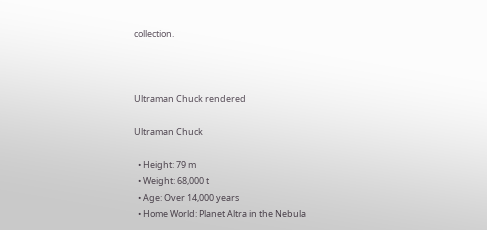collection.



Ultraman Chuck rendered

Ultraman Chuck

  • Height: 79 m
  • Weight: 68,000 t
  • Age: Over 14,000 years
  • Home World: Planet Altra in the Nebula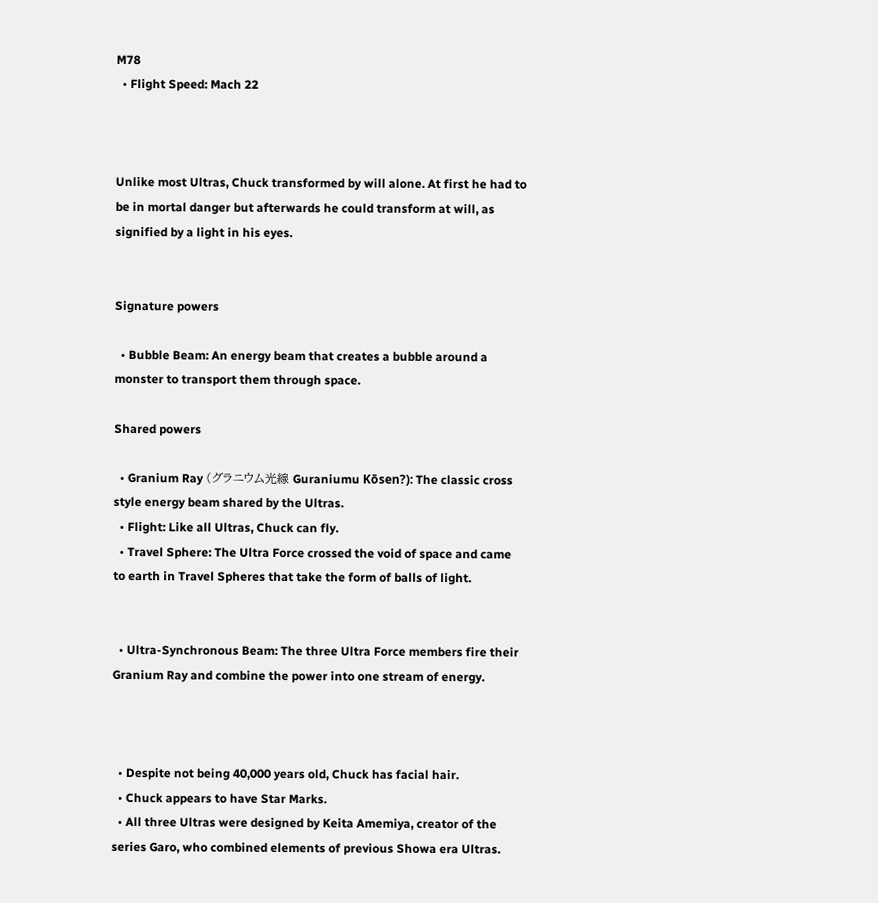M78
  • Flight Speed: Mach 22



Unlike most Ultras, Chuck transformed by will alone. At first he had to be in mortal danger but afterwards he could transform at will, as signified by a light in his eyes.


Signature powers

  • Bubble Beam: An energy beam that creates a bubble around a monster to transport them through space.

Shared powers

  • Granium Ray (グラニウム光線 Guraniumu Kōsen?): The classic cross style energy beam shared by the Ultras.
  • Flight: Like all Ultras, Chuck can fly.
  • Travel Sphere: The Ultra Force crossed the void of space and came to earth in Travel Spheres that take the form of balls of light.


  • Ultra-Synchronous Beam: The three Ultra Force members fire their Granium Ray and combine the power into one stream of energy.



  • Despite not being 40,000 years old, Chuck has facial hair.
  • Chuck appears to have Star Marks.
  • All three Ultras were designed by Keita Amemiya, creator of the series Garo, who combined elements of previous Showa era Ultras.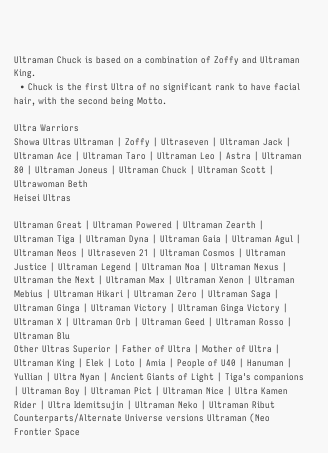Ultraman Chuck is based on a combination of Zoffy and Ultraman King.
  • Chuck is the first Ultra of no significant rank to have facial hair, with the second being Motto.

Ultra Warriors
Showa Ultras Ultraman | Zoffy | Ultraseven | Ultraman Jack | Ultraman Ace | Ultraman Taro | Ultraman Leo | Astra | Ultraman 80 | Ultraman Joneus | Ultraman Chuck | Ultraman Scott | Ultrawoman Beth
Heisei Ultras

Ultraman Great | Ultraman Powered | Ultraman Zearth | Ultraman Tiga | Ultraman Dyna | Ultraman Gaia | Ultraman Agul | Ultraman Neos | Ultraseven 21 | Ultraman Cosmos | Ultraman Justice | Ultraman Legend | Ultraman Noa | Ultraman Nexus | Ultraman the Next | Ultraman Max | Ultraman Xenon | Ultraman Mebius | Ultraman Hikari | Ultraman Zero | Ultraman Saga | Ultraman Ginga | Ultraman Victory | Ultraman Ginga Victory | Ultraman X | Ultraman Orb | Ultraman Geed | Ultraman Rosso | Ultraman Blu
Other Ultras Superior | Father of Ultra | Mother of Ultra | Ultraman King | Elek | Loto | Amia | People of U40 | Hanuman | Yullian | Ultra Nyan | Ancient Giants of Light | Tiga's companions | Ultraman Boy | Ultraman Pict | Ultraman Nice | Ultra Kamen Rider | Ultra Idemitsujin | Ultraman Neko | Ultraman Ribut
Counterparts/Alternate Universe versions Ultraman (Neo Frontier Space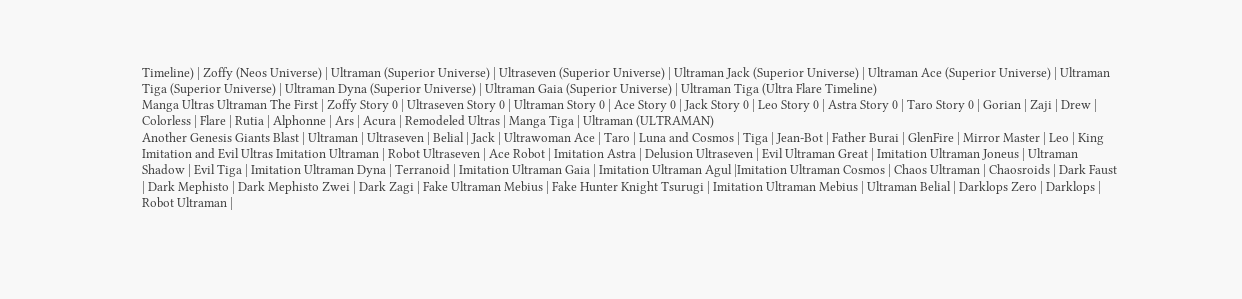Timeline) | Zoffy (Neos Universe) | Ultraman (Superior Universe) | Ultraseven (Superior Universe) | Ultraman Jack (Superior Universe) | Ultraman Ace (Superior Universe) | Ultraman Tiga (Superior Universe) | Ultraman Dyna (Superior Universe) | Ultraman Gaia (Superior Universe) | Ultraman Tiga (Ultra Flare Timeline)
Manga Ultras Ultraman The First | Zoffy Story 0 | Ultraseven Story 0 | Ultraman Story 0 | Ace Story 0 | Jack Story 0 | Leo Story 0 | Astra Story 0 | Taro Story 0 | Gorian | Zaji | Drew | Colorless | Flare | Rutia | Alphonne | Ars | Acura | Remodeled Ultras | Manga Tiga | Ultraman (ULTRAMAN)
Another Genesis Giants Blast | Ultraman | Ultraseven | Belial | Jack | Ultrawoman Ace | Taro | Luna and Cosmos | Tiga | Jean-Bot | Father Burai | GlenFire | Mirror Master | Leo | King
Imitation and Evil Ultras Imitation Ultraman | Robot Ultraseven | Ace Robot | Imitation Astra | Delusion Ultraseven | Evil Ultraman Great | Imitation Ultraman Joneus | Ultraman Shadow | Evil Tiga | Imitation Ultraman Dyna | Terranoid | Imitation Ultraman Gaia | Imitation Ultraman Agul |Imitation Ultraman Cosmos | Chaos Ultraman | Chaosroids | Dark Faust | Dark Mephisto | Dark Mephisto Zwei | Dark Zagi | Fake Ultraman Mebius | Fake Hunter Knight Tsurugi | Imitation Ultraman Mebius | Ultraman Belial | Darklops Zero | Darklops | Robot Ultraman |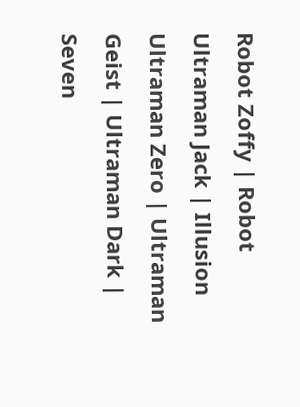Robot Zoffy | Robot Ultraman Jack | Illusion Ultraman Zero | Ultraman Geist | Ultraman Dark | Seven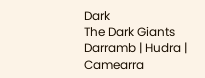Dark
The Dark Giants Darramb | Hudra | Camearra